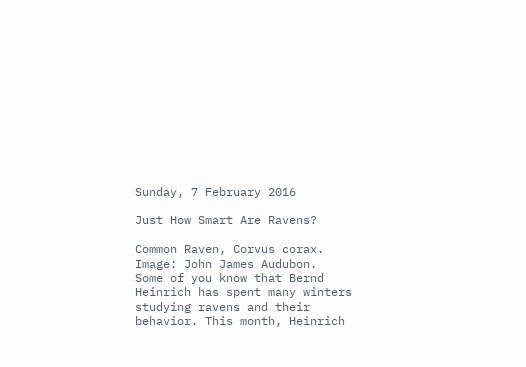Sunday, 7 February 2016

Just How Smart Are Ravens?

Common Raven, Corvus corax.
Image: John James Audubon.
Some of you know that Bernd Heinrich has spent many winters studying ravens and their behavior. This month, Heinrich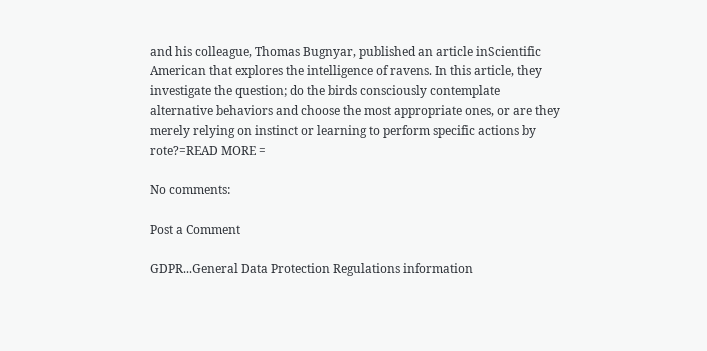and his colleague, Thomas Bugnyar, published an article inScientific American that explores the intelligence of ravens. In this article, they investigate the question; do the birds consciously contemplate alternative behaviors and choose the most appropriate ones, or are they merely relying on instinct or learning to perform specific actions by rote?=READ MORE =

No comments:

Post a Comment

GDPR...General Data Protection Regulations information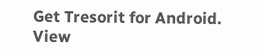Get Tresorit for Android.  View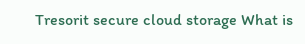Tresorit secure cloud storage What is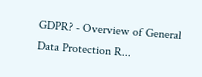GDPR? - Overview of General Data Protection R...